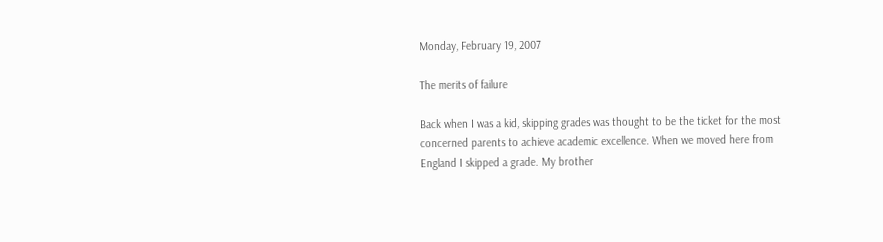Monday, February 19, 2007

The merits of failure

Back when I was a kid, skipping grades was thought to be the ticket for the most concerned parents to achieve academic excellence. When we moved here from England I skipped a grade. My brother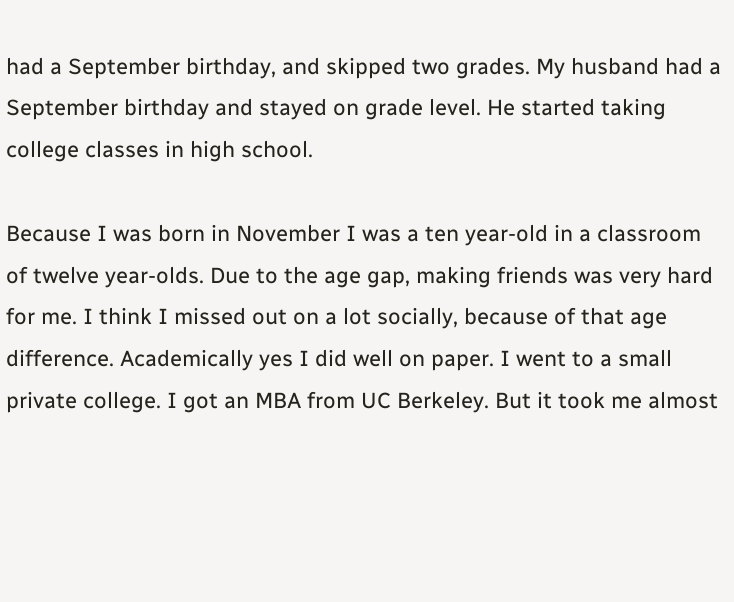had a September birthday, and skipped two grades. My husband had a September birthday and stayed on grade level. He started taking college classes in high school.

Because I was born in November I was a ten year-old in a classroom of twelve year-olds. Due to the age gap, making friends was very hard for me. I think I missed out on a lot socially, because of that age difference. Academically yes I did well on paper. I went to a small private college. I got an MBA from UC Berkeley. But it took me almost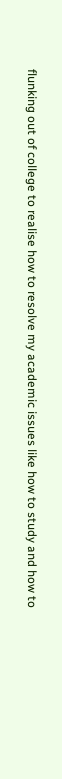flunking out of college to realise how to resolve my academic issues like how to study and how to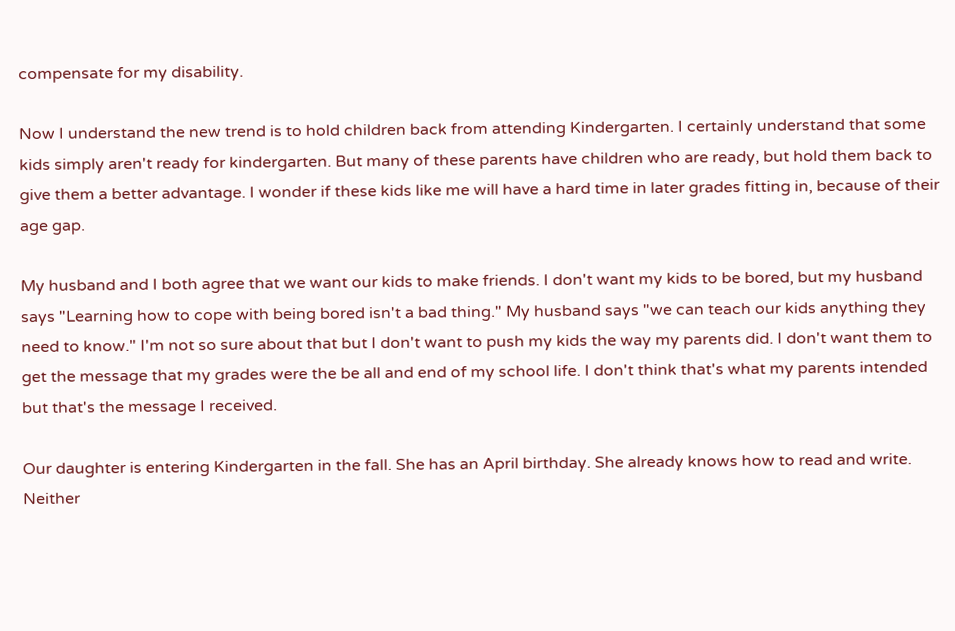compensate for my disability.

Now I understand the new trend is to hold children back from attending Kindergarten. I certainly understand that some kids simply aren't ready for kindergarten. But many of these parents have children who are ready, but hold them back to give them a better advantage. I wonder if these kids like me will have a hard time in later grades fitting in, because of their age gap.

My husband and I both agree that we want our kids to make friends. I don't want my kids to be bored, but my husband says "Learning how to cope with being bored isn't a bad thing." My husband says "we can teach our kids anything they need to know." I'm not so sure about that but I don't want to push my kids the way my parents did. I don't want them to get the message that my grades were the be all and end of my school life. I don't think that's what my parents intended but that's the message I received.

Our daughter is entering Kindergarten in the fall. She has an April birthday. She already knows how to read and write. Neither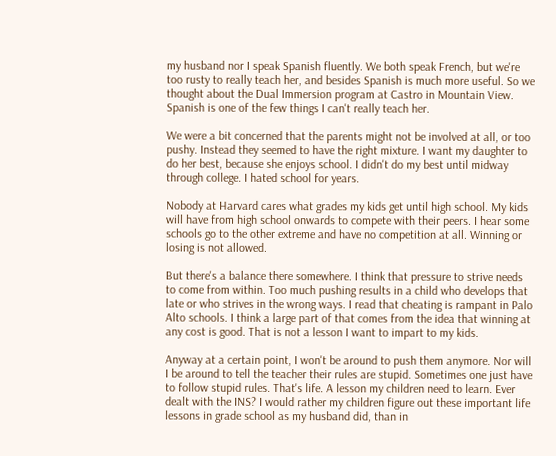my husband nor I speak Spanish fluently. We both speak French, but we're too rusty to really teach her, and besides Spanish is much more useful. So we thought about the Dual Immersion program at Castro in Mountain View. Spanish is one of the few things I can't really teach her.

We were a bit concerned that the parents might not be involved at all, or too pushy. Instead they seemed to have the right mixture. I want my daughter to do her best, because she enjoys school. I didn't do my best until midway through college. I hated school for years.

Nobody at Harvard cares what grades my kids get until high school. My kids will have from high school onwards to compete with their peers. I hear some schools go to the other extreme and have no competition at all. Winning or losing is not allowed.

But there's a balance there somewhere. I think that pressure to strive needs to come from within. Too much pushing results in a child who develops that late or who strives in the wrong ways. I read that cheating is rampant in Palo Alto schools. I think a large part of that comes from the idea that winning at any cost is good. That is not a lesson I want to impart to my kids.

Anyway at a certain point, I won't be around to push them anymore. Nor will I be around to tell the teacher their rules are stupid. Sometimes one just have to follow stupid rules. That's life. A lesson my children need to learn. Ever dealt with the INS? I would rather my children figure out these important life lessons in grade school as my husband did, than in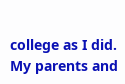college as I did. My parents and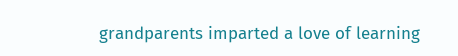grandparents imparted a love of learning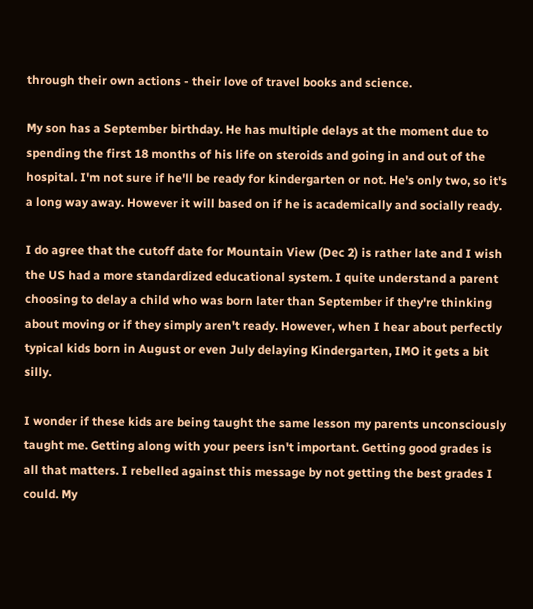through their own actions - their love of travel books and science.

My son has a September birthday. He has multiple delays at the moment due to spending the first 18 months of his life on steroids and going in and out of the hospital. I'm not sure if he'll be ready for kindergarten or not. He's only two, so it's a long way away. However it will based on if he is academically and socially ready.

I do agree that the cutoff date for Mountain View (Dec 2) is rather late and I wish the US had a more standardized educational system. I quite understand a parent choosing to delay a child who was born later than September if they're thinking about moving or if they simply aren't ready. However, when I hear about perfectly typical kids born in August or even July delaying Kindergarten, IMO it gets a bit silly.

I wonder if these kids are being taught the same lesson my parents unconsciously taught me. Getting along with your peers isn't important. Getting good grades is all that matters. I rebelled against this message by not getting the best grades I could. My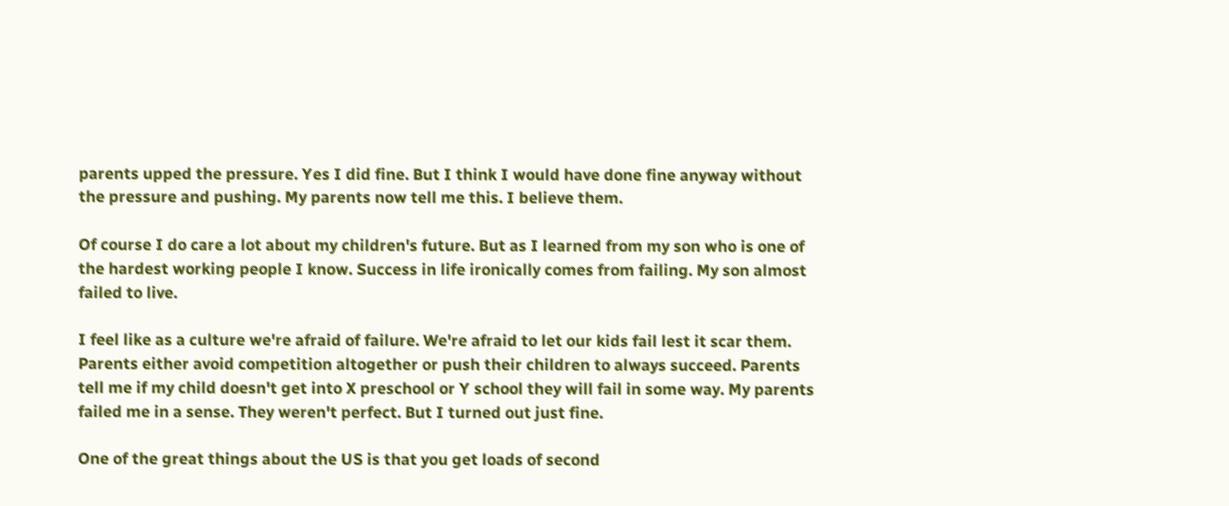parents upped the pressure. Yes I did fine. But I think I would have done fine anyway without the pressure and pushing. My parents now tell me this. I believe them.

Of course I do care a lot about my children's future. But as I learned from my son who is one of the hardest working people I know. Success in life ironically comes from failing. My son almost failed to live.

I feel like as a culture we're afraid of failure. We're afraid to let our kids fail lest it scar them. Parents either avoid competition altogether or push their children to always succeed. Parents tell me if my child doesn't get into X preschool or Y school they will fail in some way. My parents failed me in a sense. They weren't perfect. But I turned out just fine.

One of the great things about the US is that you get loads of second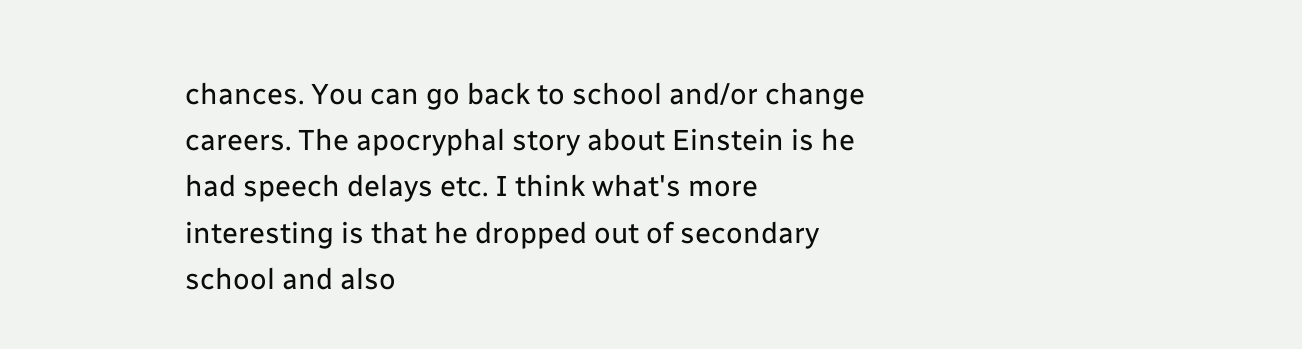chances. You can go back to school and/or change careers. The apocryphal story about Einstein is he had speech delays etc. I think what's more interesting is that he dropped out of secondary school and also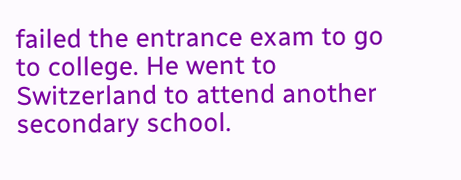failed the entrance exam to go to college. He went to Switzerland to attend another secondary school.